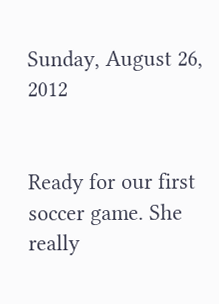Sunday, August 26, 2012


Ready for our first soccer game. She really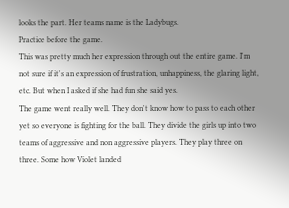looks the part. Her teams name is the Ladybugs.
Practice before the game.
This was pretty much her expression through out the entire game. I'm not sure if it's an expression of frustration, unhappiness, the glaring light, etc. But when I asked if she had fun she said yes.
The game went really well. They don't know how to pass to each other yet so everyone is fighting for the ball. They divide the girls up into two teams of aggressive and non aggressive players. They play three on three. Some how Violet landed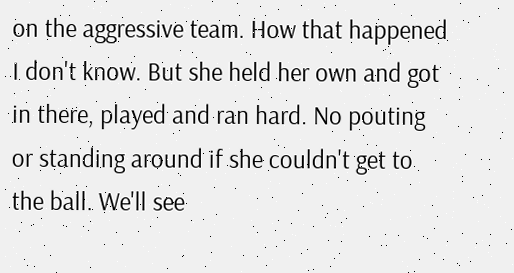on the aggressive team. How that happened I don't know. But she held her own and got in there, played and ran hard. No pouting or standing around if she couldn't get to the ball. We'll see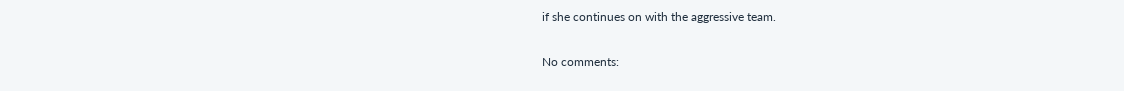if she continues on with the aggressive team.

No comments: